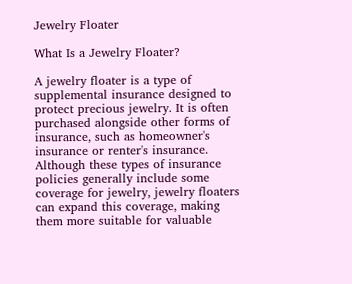Jewelry Floater

What Is a Jewelry Floater?

A jewelry floater is a type of supplemental insurance designed to protect precious jewelry. It is often purchased alongside other forms of insurance, such as homeowner's insurance or renter's insurance. Although these types of insurance policies generally include some coverage for jewelry, jewelry floaters can expand this coverage, making them more suitable for valuable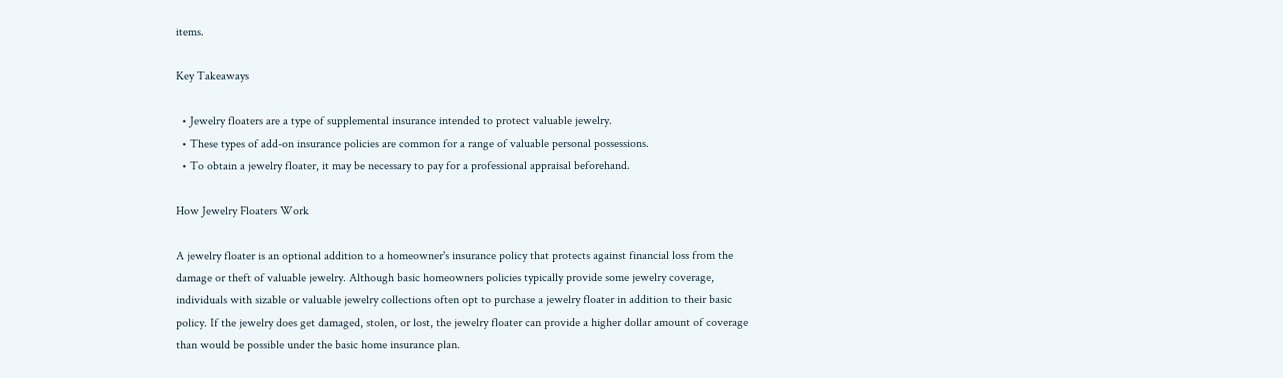items.

Key Takeaways

  • Jewelry floaters are a type of supplemental insurance intended to protect valuable jewelry.
  • These types of add-on insurance policies are common for a range of valuable personal possessions.
  • To obtain a jewelry floater, it may be necessary to pay for a professional appraisal beforehand.

How Jewelry Floaters Work

A jewelry floater is an optional addition to a homeowner's insurance policy that protects against financial loss from the damage or theft of valuable jewelry. Although basic homeowners policies typically provide some jewelry coverage, individuals with sizable or valuable jewelry collections often opt to purchase a jewelry floater in addition to their basic policy. If the jewelry does get damaged, stolen, or lost, the jewelry floater can provide a higher dollar amount of coverage than would be possible under the basic home insurance plan.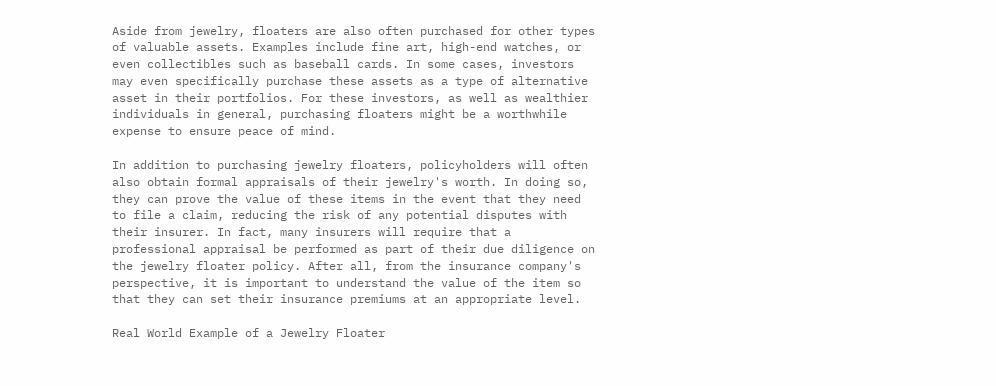Aside from jewelry, floaters are also often purchased for other types of valuable assets. Examples include fine art, high-end watches, or even collectibles such as baseball cards. In some cases, investors may even specifically purchase these assets as a type of alternative asset in their portfolios. For these investors, as well as wealthier individuals in general, purchasing floaters might be a worthwhile expense to ensure peace of mind.

In addition to purchasing jewelry floaters, policyholders will often also obtain formal appraisals of their jewelry's worth. In doing so, they can prove the value of these items in the event that they need to file a claim, reducing the risk of any potential disputes with their insurer. In fact, many insurers will require that a professional appraisal be performed as part of their due diligence on the jewelry floater policy. After all, from the insurance company's perspective, it is important to understand the value of the item so that they can set their insurance premiums at an appropriate level.

Real World Example of a Jewelry Floater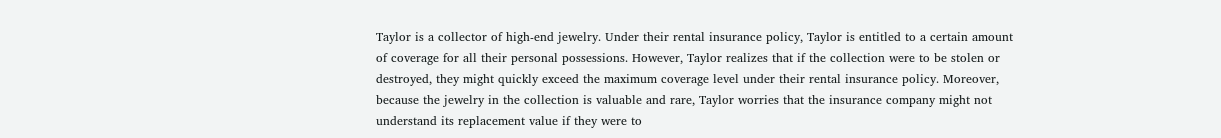Taylor is a collector of high-end jewelry. Under their rental insurance policy, Taylor is entitled to a certain amount of coverage for all their personal possessions. However, Taylor realizes that if the collection were to be stolen or destroyed, they might quickly exceed the maximum coverage level under their rental insurance policy. Moreover, because the jewelry in the collection is valuable and rare, Taylor worries that the insurance company might not understand its replacement value if they were to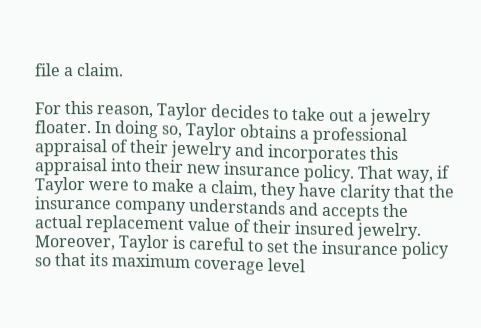file a claim.

For this reason, Taylor decides to take out a jewelry floater. In doing so, Taylor obtains a professional appraisal of their jewelry and incorporates this appraisal into their new insurance policy. That way, if Taylor were to make a claim, they have clarity that the insurance company understands and accepts the actual replacement value of their insured jewelry. Moreover, Taylor is careful to set the insurance policy so that its maximum coverage level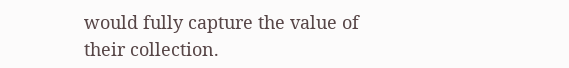would fully capture the value of their collection.